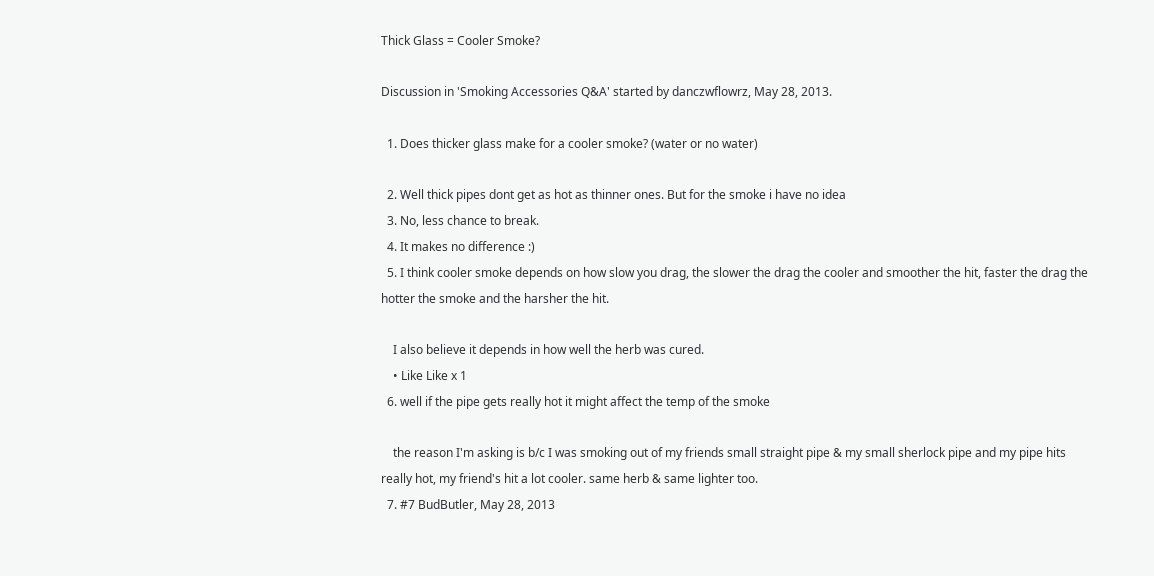Thick Glass = Cooler Smoke?

Discussion in 'Smoking Accessories Q&A' started by danczwflowrz, May 28, 2013.

  1. Does thicker glass make for a cooler smoke? (water or no water)

  2. Well thick pipes dont get as hot as thinner ones. But for the smoke i have no idea
  3. No, less chance to break.
  4. It makes no difference :)
  5. I think cooler smoke depends on how slow you drag, the slower the drag the cooler and smoother the hit, faster the drag the hotter the smoke and the harsher the hit.

    I also believe it depends in how well the herb was cured.
    • Like Like x 1
  6. well if the pipe gets really hot it might affect the temp of the smoke

    the reason I'm asking is b/c I was smoking out of my friends small straight pipe & my small sherlock pipe and my pipe hits really hot, my friend's hit a lot cooler. same herb & same lighter too.
  7. #7 BudButler, May 28, 2013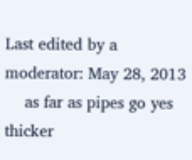Last edited by a moderator: May 28, 2013
    as far as pipes go yes thicker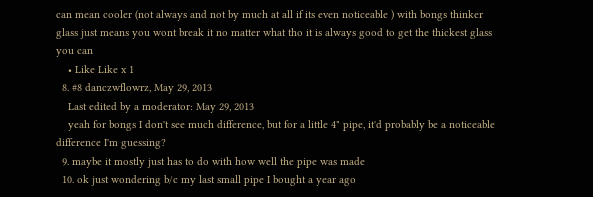can mean cooler (not always and not by much at all if its even noticeable ) with bongs thinker glass just means you wont break it no matter what tho it is always good to get the thickest glass you can
    • Like Like x 1
  8. #8 danczwflowrz, May 29, 2013
    Last edited by a moderator: May 29, 2013
    yeah for bongs I don't see much difference, but for a little 4" pipe, it'd probably be a noticeable difference I'm guessing?
  9. maybe it mostly just has to do with how well the pipe was made
  10. ok just wondering b/c my last small pipe I bought a year ago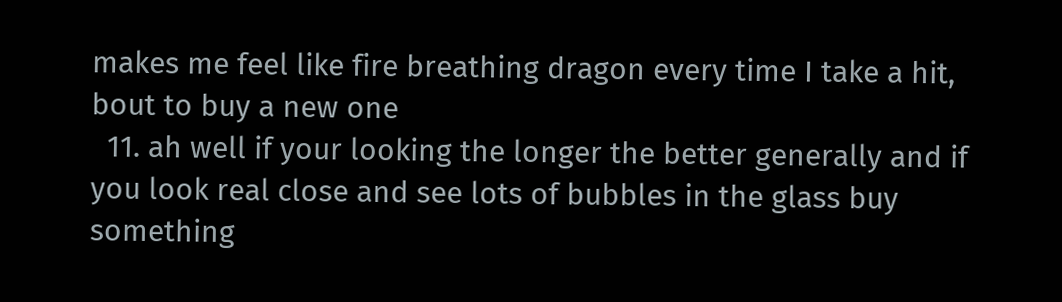makes me feel like fire breathing dragon every time I take a hit, bout to buy a new one
  11. ah well if your looking the longer the better generally and if you look real close and see lots of bubbles in the glass buy something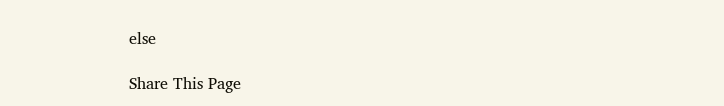else

Share This Page